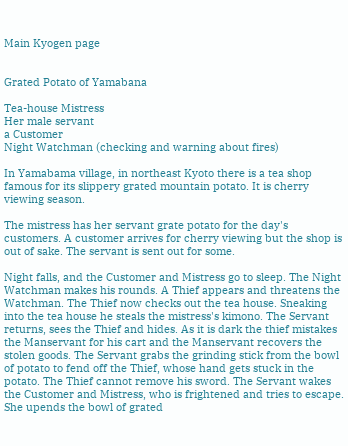Main Kyogen page


Grated Potato of Yamabana

Tea-house Mistress
Her male servant
a Customer
Night Watchman (checking and warning about fires)

In Yamabama village, in northeast Kyoto there is a tea shop famous for its slippery grated mountain potato. It is cherry viewing season.

The mistress has her servant grate potato for the day's customers. A customer arrives for cherry viewing but the shop is out of sake. The servant is sent out for some.

Night falls, and the Customer and Mistress go to sleep. The Night Watchman makes his rounds. A Thief appears and threatens the Watchman. The Thief now checks out the tea house. Sneaking into the tea house he steals the mistress's kimono. The Servant returns, sees the Thief and hides. As it is dark the thief mistakes the Manservant for his cart and the Manservant recovers the stolen goods. The Servant grabs the grinding stick from the bowl of potato to fend off the Thief, whose hand gets stuck in the potato. The Thief cannot remove his sword. The Servant wakes the Customer and Mistress, who is frightened and tries to escape. She upends the bowl of grated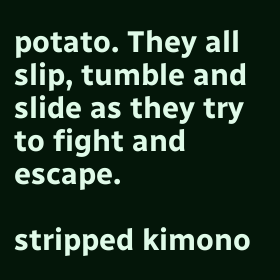potato. They all slip, tumble and slide as they try to fight and escape.

stripped kimono